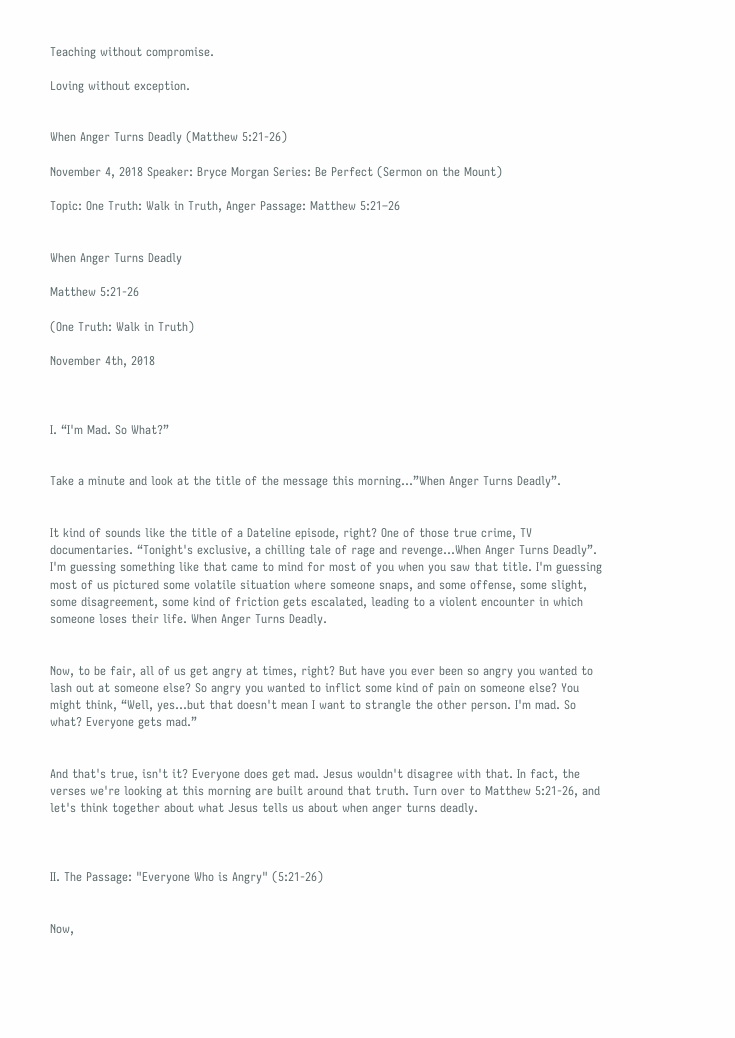Teaching without compromise.

Loving without exception.


When Anger Turns Deadly (Matthew 5:21-26)

November 4, 2018 Speaker: Bryce Morgan Series: Be Perfect (Sermon on the Mount)

Topic: One Truth: Walk in Truth, Anger Passage: Matthew 5:21–26


When Anger Turns Deadly

Matthew 5:21-26

(One Truth: Walk in Truth)

November 4th, 2018



I. “I'm Mad. So What?”


Take a minute and look at the title of the message this morning...”When Anger Turns Deadly”.


It kind of sounds like the title of a Dateline episode, right? One of those true crime, TV documentaries. “Tonight's exclusive, a chilling tale of rage and revenge...When Anger Turns Deadly”. I'm guessing something like that came to mind for most of you when you saw that title. I'm guessing most of us pictured some volatile situation where someone snaps, and some offense, some slight, some disagreement, some kind of friction gets escalated, leading to a violent encounter in which someone loses their life. When Anger Turns Deadly.


Now, to be fair, all of us get angry at times, right? But have you ever been so angry you wanted to lash out at someone else? So angry you wanted to inflict some kind of pain on someone else? You might think, “Well, yes...but that doesn't mean I want to strangle the other person. I'm mad. So what? Everyone gets mad.”


And that's true, isn't it? Everyone does get mad. Jesus wouldn't disagree with that. In fact, the verses we're looking at this morning are built around that truth. Turn over to Matthew 5:21-26, and let's think together about what Jesus tells us about when anger turns deadly.



II. The Passage: "Everyone Who is Angry" (5:21-26)


Now,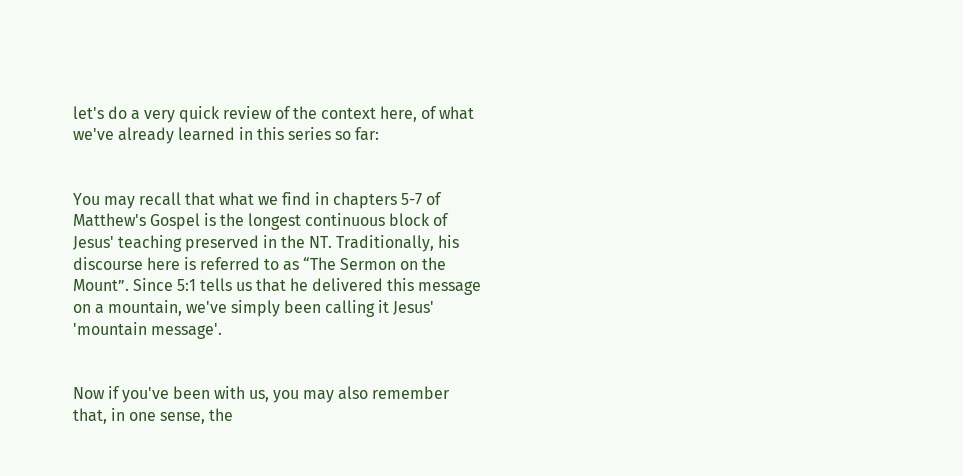let's do a very quick review of the context here, of what we've already learned in this series so far:


You may recall that what we find in chapters 5-7 of Matthew's Gospel is the longest continuous block of Jesus' teaching preserved in the NT. Traditionally, his discourse here is referred to as “The Sermon on the Mount”. Since 5:1 tells us that he delivered this message on a mountain, we've simply been calling it Jesus' 'mountain message'.


Now if you've been with us, you may also remember that, in one sense, the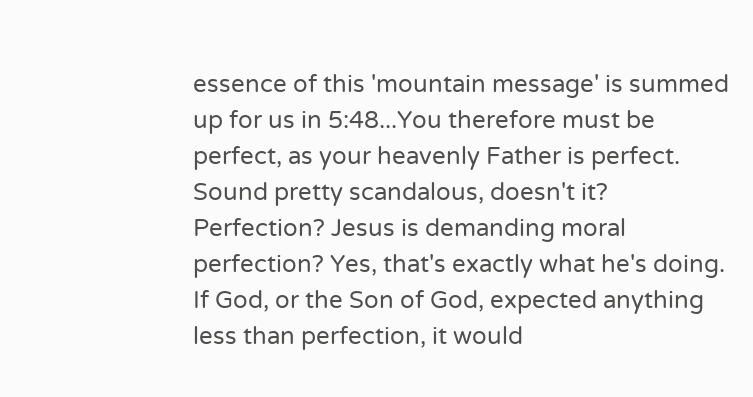essence of this 'mountain message' is summed up for us in 5:48...You therefore must be perfect, as your heavenly Father is perfect. Sound pretty scandalous, doesn't it? Perfection? Jesus is demanding moral perfection? Yes, that's exactly what he's doing. If God, or the Son of God, expected anything less than perfection, it would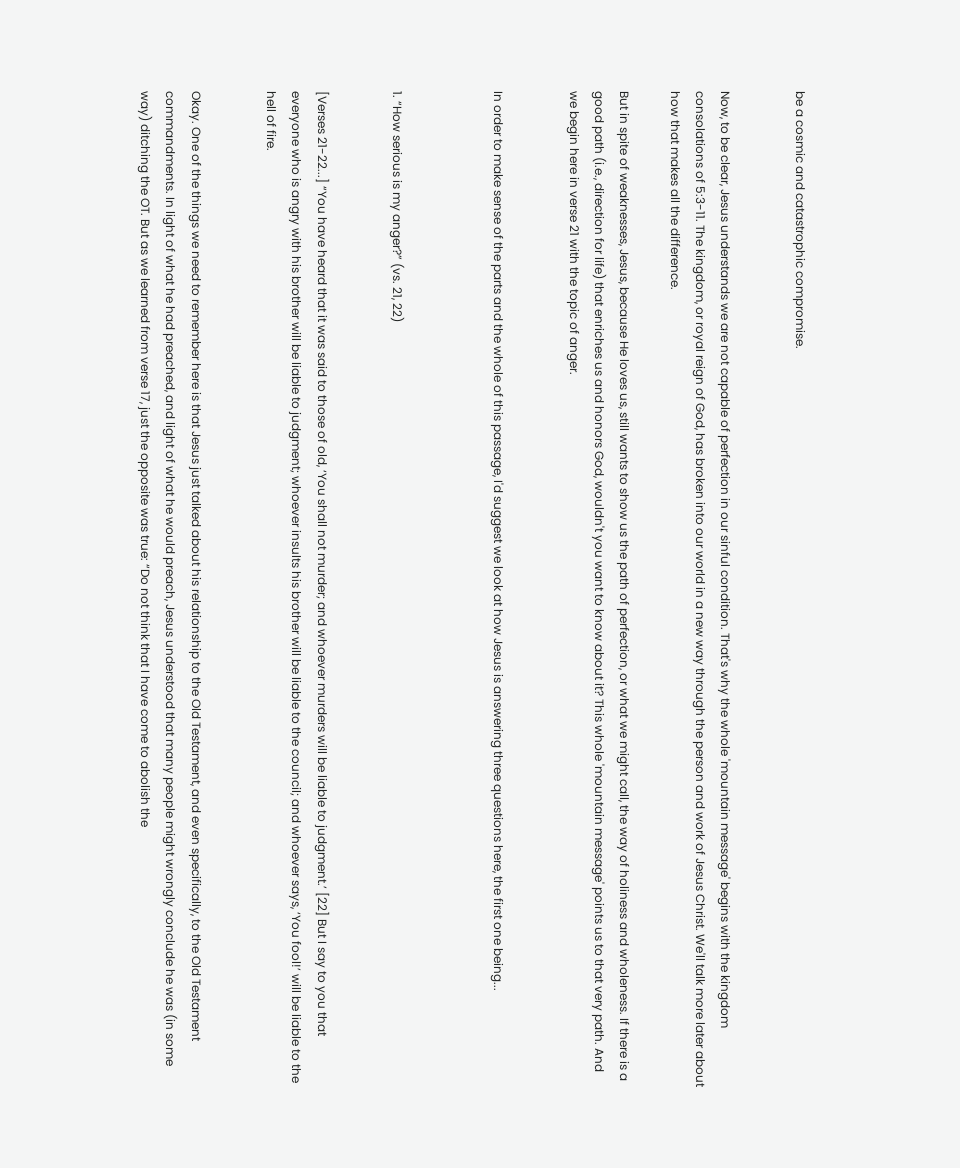be a cosmic and catastrophic compromise.


Now, to be clear, Jesus understands we are not capable of perfection in our sinful condition. That's why the whole 'mountain message' begins with the kingdom consolations of 5:3-11. The kingdom, or royal reign of God, has broken into our world in a new way through the person and work of Jesus Christ. We'll talk more later about how that makes all the difference.

But in spite of weaknesses, Jesus, because He loves us, still wants to show us the path of perfection, or what we might call, the way of holiness and wholeness. If there is a good path (i.e., direction for life) that enriches us and honors God, wouldn't you want to know about it? This whole 'mountain message' points us to that very path. And we begin here in verse 21 with the topic of anger.


In order to make sense of the parts and the whole of this passage, I'd suggest we look at how Jesus is answering three questions here, the first one being...



1. “How serious is my anger?” (vs. 21, 22)


[Verses 21-22...] “You have heard that it was said to those of old, ‘You shall not murder; and whoever murders will be liable to judgment.’ [22] But I say to you that everyone who is angry with his brother will be liable to judgment; whoever insults his brother will be liable to the council; and whoever says, ‘You fool!’ will be liable to the hell of fire.


Okay. One of the things we need to remember here is that Jesus just talked about his relationship to the Old Testament, and even specifically, to the Old Testament commandments. In light of what he had preached, and light of what he would preach, Jesus understood that many people might wrongly conclude he was (in some way) ditching the OT. But as we learned from verse 17, just the opposite was true: “Do not think that I have come to abolish the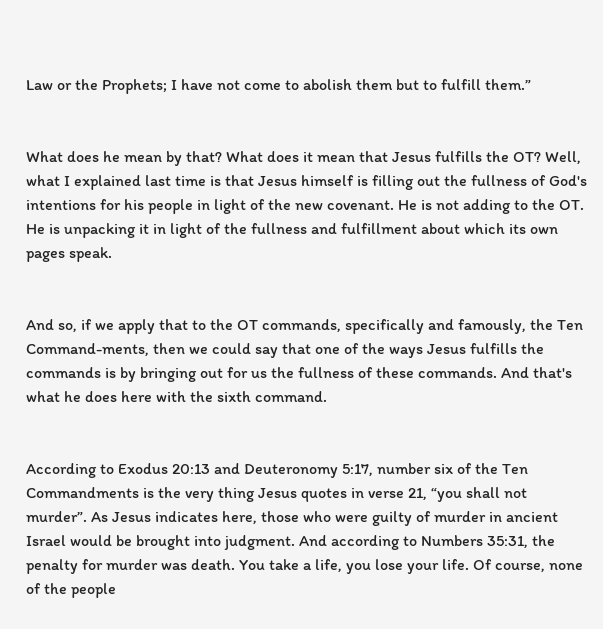Law or the Prophets; I have not come to abolish them but to fulfill them.”


What does he mean by that? What does it mean that Jesus fulfills the OT? Well, what I explained last time is that Jesus himself is filling out the fullness of God's intentions for his people in light of the new covenant. He is not adding to the OT. He is unpacking it in light of the fullness and fulfillment about which its own pages speak.


And so, if we apply that to the OT commands, specifically and famously, the Ten Command-ments, then we could say that one of the ways Jesus fulfills the commands is by bringing out for us the fullness of these commands. And that's what he does here with the sixth command.


According to Exodus 20:13 and Deuteronomy 5:17, number six of the Ten Commandments is the very thing Jesus quotes in verse 21, “you shall not murder”. As Jesus indicates here, those who were guilty of murder in ancient Israel would be brought into judgment. And according to Numbers 35:31, the penalty for murder was death. You take a life, you lose your life. Of course, none of the people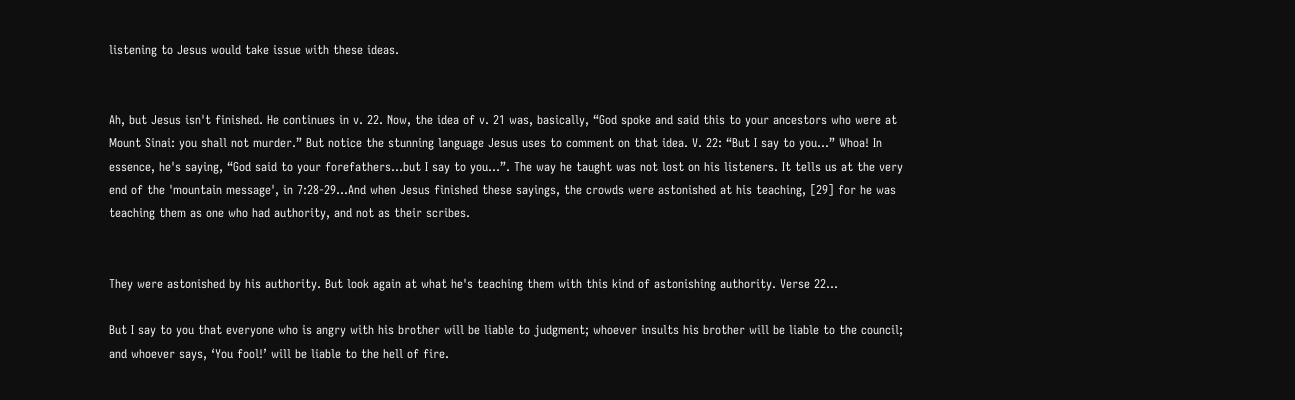listening to Jesus would take issue with these ideas.


Ah, but Jesus isn't finished. He continues in v. 22. Now, the idea of v. 21 was, basically, “God spoke and said this to your ancestors who were at Mount Sinai: you shall not murder.” But notice the stunning language Jesus uses to comment on that idea. V. 22: “But I say to you...” Whoa! In essence, he's saying, “God said to your forefathers...but I say to you...”. The way he taught was not lost on his listeners. It tells us at the very end of the 'mountain message', in 7:28-29...And when Jesus finished these sayings, the crowds were astonished at his teaching, [29] for he was teaching them as one who had authority, and not as their scribes.


They were astonished by his authority. But look again at what he's teaching them with this kind of astonishing authority. Verse 22...

But I say to you that everyone who is angry with his brother will be liable to judgment; whoever insults his brother will be liable to the council; and whoever says, ‘You fool!’ will be liable to the hell of fire.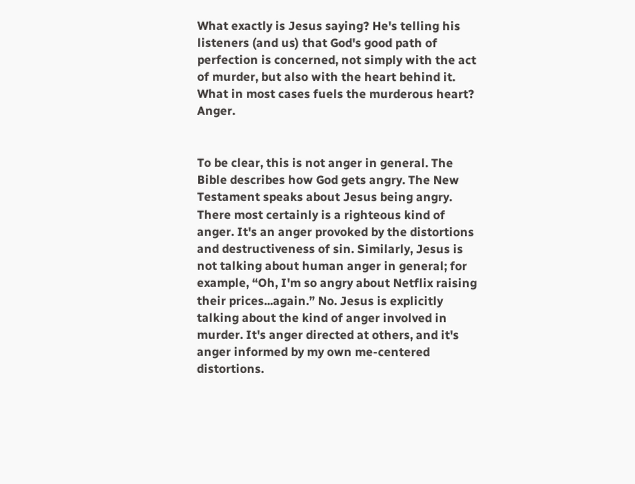What exactly is Jesus saying? He's telling his listeners (and us) that God's good path of perfection is concerned, not simply with the act of murder, but also with the heart behind it. What in most cases fuels the murderous heart? Anger.


To be clear, this is not anger in general. The Bible describes how God gets angry. The New Testament speaks about Jesus being angry. There most certainly is a righteous kind of anger. It's an anger provoked by the distortions and destructiveness of sin. Similarly, Jesus is not talking about human anger in general; for example, “Oh, I'm so angry about Netflix raising their prices...again.” No. Jesus is explicitly talking about the kind of anger involved in murder. It's anger directed at others, and it's anger informed by my own me-centered distortions.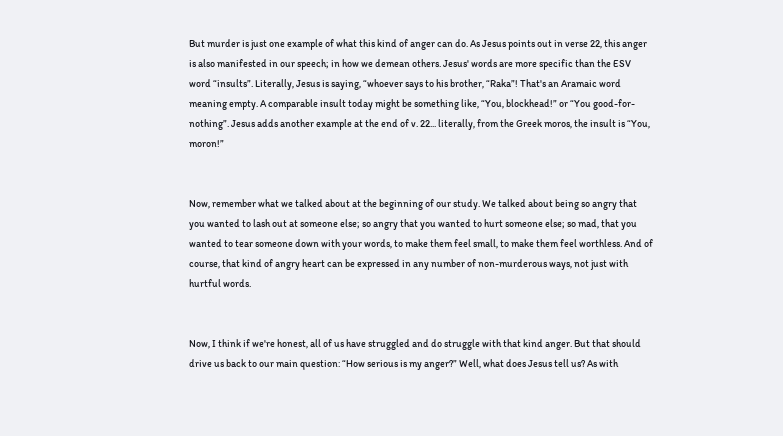But murder is just one example of what this kind of anger can do. As Jesus points out in verse 22, this anger is also manifested in our speech; in how we demean others. Jesus' words are more specific than the ESV word “insults”. Literally, Jesus is saying, “whoever says to his brother, “Raka”! That's an Aramaic word meaning empty. A comparable insult today might be something like, “You, blockhead!” or “You good-for-nothing”. Jesus adds another example at the end of v. 22... literally, from the Greek moros, the insult is “You, moron!”


Now, remember what we talked about at the beginning of our study. We talked about being so angry that you wanted to lash out at someone else; so angry that you wanted to hurt someone else; so mad, that you wanted to tear someone down with your words, to make them feel small, to make them feel worthless. And of course, that kind of angry heart can be expressed in any number of non-murderous ways, not just with hurtful words.


Now, I think if we're honest, all of us have struggled and do struggle with that kind anger. But that should drive us back to our main question: “How serious is my anger?” Well, what does Jesus tell us? As with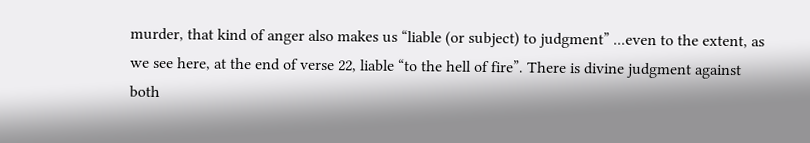murder, that kind of anger also makes us “liable (or subject) to judgment” ...even to the extent, as we see here, at the end of verse 22, liable “to the hell of fire”. There is divine judgment against both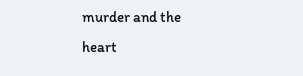murder and the heart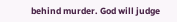behind murder. God will judge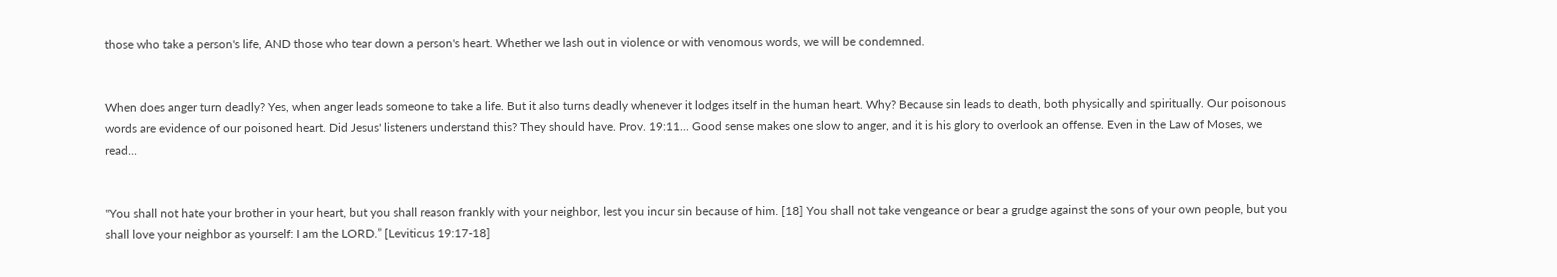those who take a person's life, AND those who tear down a person's heart. Whether we lash out in violence or with venomous words, we will be condemned.


When does anger turn deadly? Yes, when anger leads someone to take a life. But it also turns deadly whenever it lodges itself in the human heart. Why? Because sin leads to death, both physically and spiritually. Our poisonous words are evidence of our poisoned heart. Did Jesus' listeners understand this? They should have. Prov. 19:11... Good sense makes one slow to anger, and it is his glory to overlook an offense. Even in the Law of Moses, we read...


"You shall not hate your brother in your heart, but you shall reason frankly with your neighbor, lest you incur sin because of him. [18] You shall not take vengeance or bear a grudge against the sons of your own people, but you shall love your neighbor as yourself: I am the LORD.” [Leviticus 19:17-18]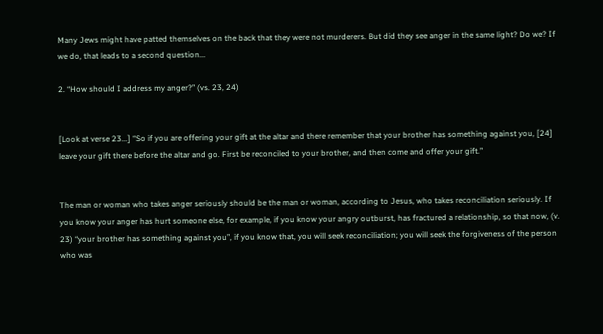Many Jews might have patted themselves on the back that they were not murderers. But did they see anger in the same light? Do we? If we do, that leads to a second question...

2. “How should I address my anger?” (vs. 23, 24)


[Look at verse 23...] “So if you are offering your gift at the altar and there remember that your brother has something against you, [24] leave your gift there before the altar and go. First be reconciled to your brother, and then come and offer your gift.”


The man or woman who takes anger seriously should be the man or woman, according to Jesus, who takes reconciliation seriously. If you know your anger has hurt someone else, for example, if you know your angry outburst, has fractured a relationship, so that now, (v. 23) “your brother has something against you”, if you know that, you will seek reconciliation; you will seek the forgiveness of the person who was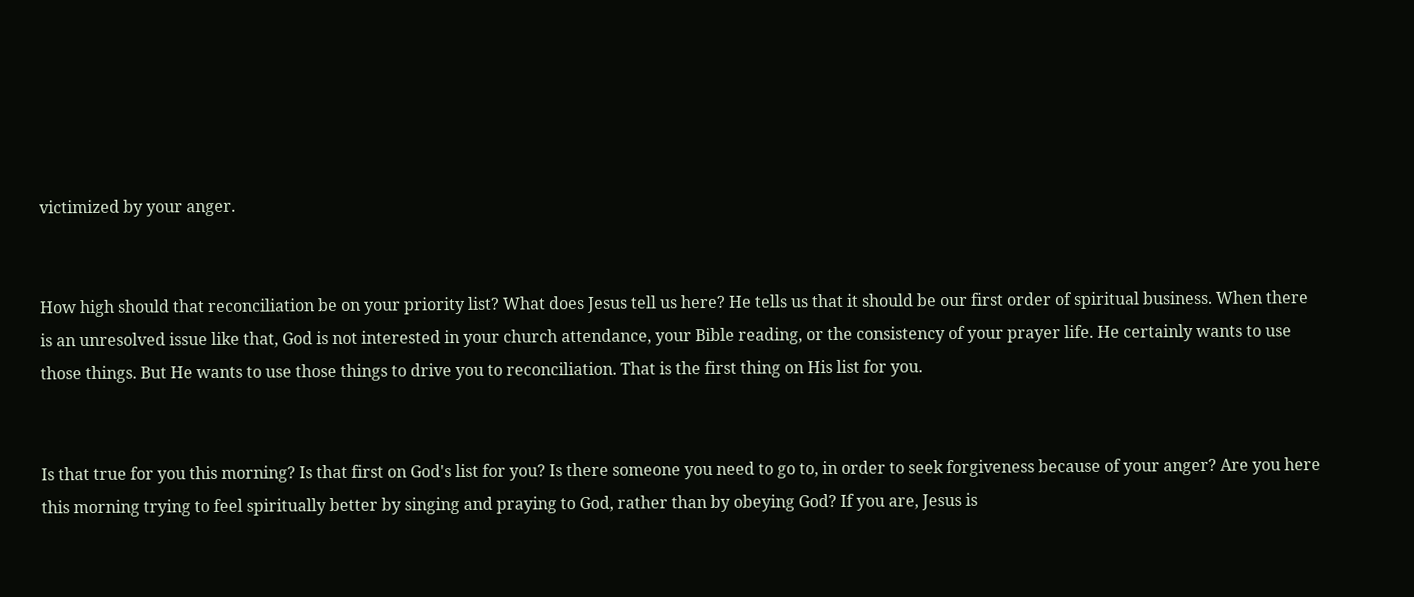victimized by your anger.


How high should that reconciliation be on your priority list? What does Jesus tell us here? He tells us that it should be our first order of spiritual business. When there is an unresolved issue like that, God is not interested in your church attendance, your Bible reading, or the consistency of your prayer life. He certainly wants to use those things. But He wants to use those things to drive you to reconciliation. That is the first thing on His list for you.


Is that true for you this morning? Is that first on God's list for you? Is there someone you need to go to, in order to seek forgiveness because of your anger? Are you here this morning trying to feel spiritually better by singing and praying to God, rather than by obeying God? If you are, Jesus is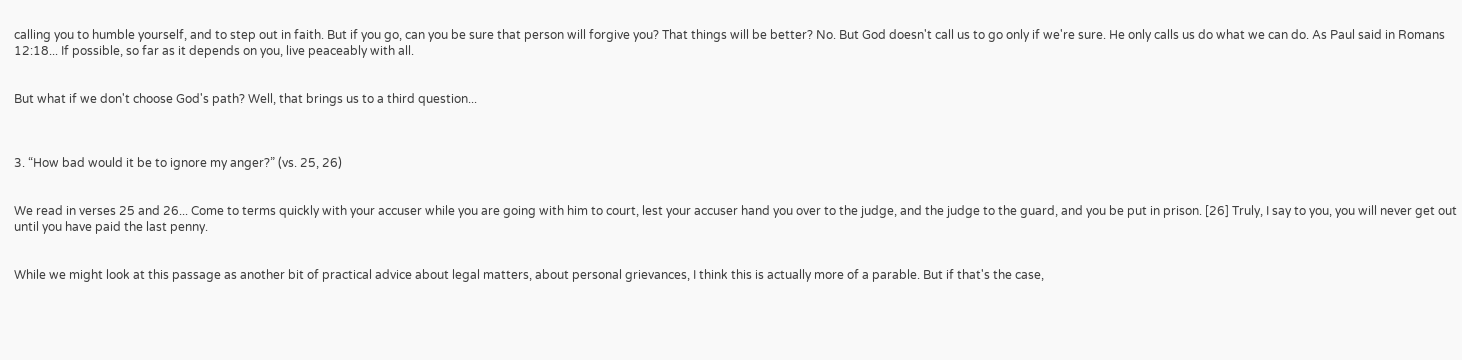calling you to humble yourself, and to step out in faith. But if you go, can you be sure that person will forgive you? That things will be better? No. But God doesn't call us to go only if we're sure. He only calls us do what we can do. As Paul said in Romans 12:18... If possible, so far as it depends on you, live peaceably with all.


But what if we don't choose God's path? Well, that brings us to a third question...



3. “How bad would it be to ignore my anger?” (vs. 25, 26)


We read in verses 25 and 26... Come to terms quickly with your accuser while you are going with him to court, lest your accuser hand you over to the judge, and the judge to the guard, and you be put in prison. [26] Truly, I say to you, you will never get out until you have paid the last penny.


While we might look at this passage as another bit of practical advice about legal matters, about personal grievances, I think this is actually more of a parable. But if that's the case,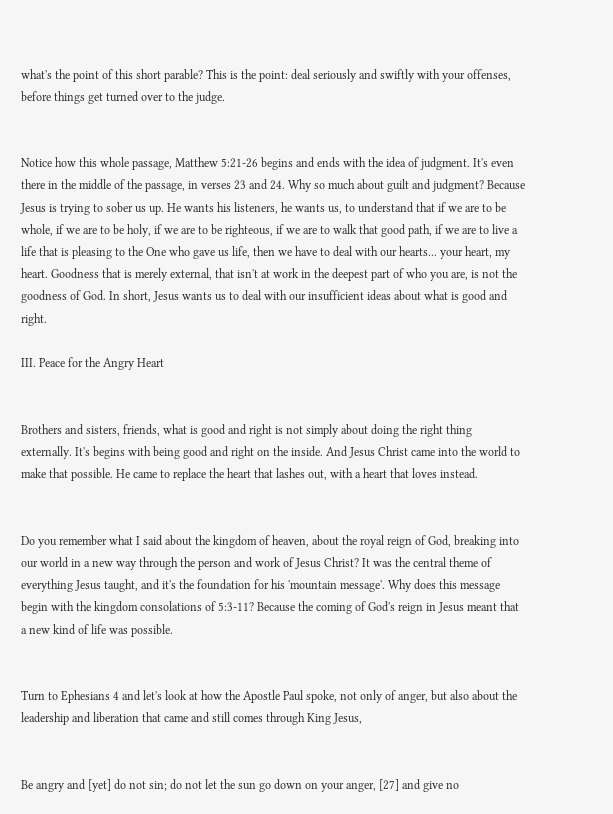what's the point of this short parable? This is the point: deal seriously and swiftly with your offenses, before things get turned over to the judge.


Notice how this whole passage, Matthew 5:21-26 begins and ends with the idea of judgment. It's even there in the middle of the passage, in verses 23 and 24. Why so much about guilt and judgment? Because Jesus is trying to sober us up. He wants his listeners, he wants us, to understand that if we are to be whole, if we are to be holy, if we are to be righteous, if we are to walk that good path, if we are to live a life that is pleasing to the One who gave us life, then we have to deal with our hearts... your heart, my heart. Goodness that is merely external, that isn't at work in the deepest part of who you are, is not the goodness of God. In short, Jesus wants us to deal with our insufficient ideas about what is good and right.

III. Peace for the Angry Heart


Brothers and sisters, friends, what is good and right is not simply about doing the right thing externally. It's begins with being good and right on the inside. And Jesus Christ came into the world to make that possible. He came to replace the heart that lashes out, with a heart that loves instead.


Do you remember what I said about the kingdom of heaven, about the royal reign of God, breaking into our world in a new way through the person and work of Jesus Christ? It was the central theme of everything Jesus taught, and it's the foundation for his 'mountain message'. Why does this message begin with the kingdom consolations of 5:3-11? Because the coming of God's reign in Jesus meant that a new kind of life was possible.


Turn to Ephesians 4 and let's look at how the Apostle Paul spoke, not only of anger, but also about the leadership and liberation that came and still comes through King Jesus,


Be angry and [yet] do not sin; do not let the sun go down on your anger, [27] and give no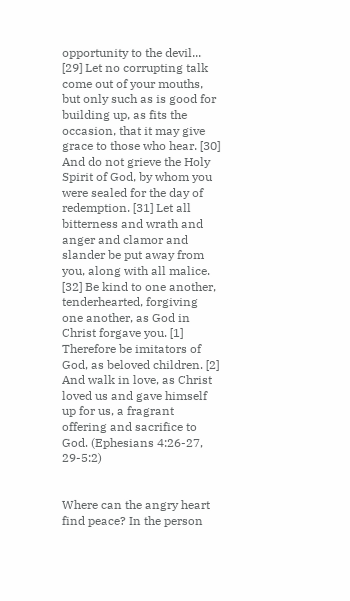opportunity to the devil... [29] Let no corrupting talk come out of your mouths, but only such as is good for building up, as fits the occasion, that it may give grace to those who hear. [30] And do not grieve the Holy Spirit of God, by whom you were sealed for the day of redemption. [31] Let all bitterness and wrath and anger and clamor and slander be put away from you, along with all malice. [32] Be kind to one another, tenderhearted, forgiving one another, as God in Christ forgave you. [1] Therefore be imitators of God, as beloved children. [2] And walk in love, as Christ loved us and gave himself up for us, a fragrant offering and sacrifice to God. (Ephesians 4:26-27, 29-5:2)


Where can the angry heart find peace? In the person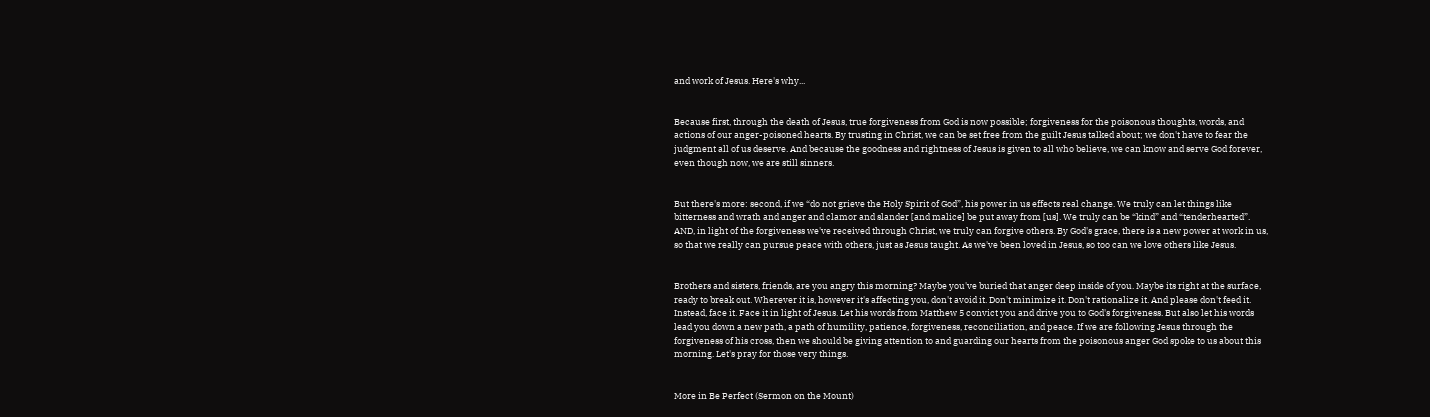and work of Jesus. Here's why...


Because first, through the death of Jesus, true forgiveness from God is now possible; forgiveness for the poisonous thoughts, words, and actions of our anger-poisoned hearts. By trusting in Christ, we can be set free from the guilt Jesus talked about; we don't have to fear the judgment all of us deserve. And because the goodness and rightness of Jesus is given to all who believe, we can know and serve God forever, even though now, we are still sinners.


But there's more: second, if we “do not grieve the Holy Spirit of God”, his power in us effects real change. We truly can let things like bitterness and wrath and anger and clamor and slander [and malice] be put away from [us]. We truly can be “kind” and “tenderhearted”. AND, in light of the forgiveness we've received through Christ, we truly can forgive others. By God's grace, there is a new power at work in us, so that we really can pursue peace with others, just as Jesus taught. As we've been loved in Jesus, so too can we love others like Jesus.


Brothers and sisters, friends, are you angry this morning? Maybe you've buried that anger deep inside of you. Maybe its right at the surface, ready to break out. Wherever it is, however it's affecting you, don't avoid it. Don't minimize it. Don't rationalize it. And please don't feed it. Instead, face it. Face it in light of Jesus. Let his words from Matthew 5 convict you and drive you to God's forgiveness. But also let his words lead you down a new path, a path of humility, patience, forgiveness, reconciliation, and peace. If we are following Jesus through the forgiveness of his cross, then we should be giving attention to and guarding our hearts from the poisonous anger God spoke to us about this morning. Let's pray for those very things.


More in Be Perfect (Sermon on the Mount)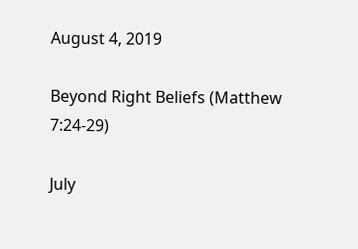August 4, 2019

Beyond Right Beliefs (Matthew 7:24-29)

July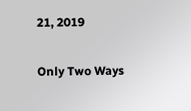21, 2019

Only Two Ways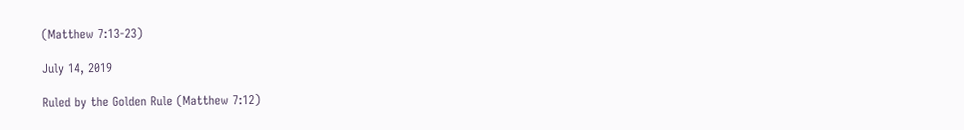(Matthew 7:13-23)

July 14, 2019

Ruled by the Golden Rule (Matthew 7:12)